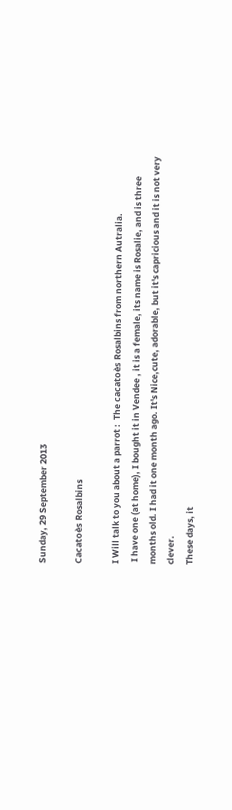Sunday, 29 September 2013

Cacatoès Rosalbins

I Will talk to you about a parrot :  The cacatoès Rosalbins from northern Autralia.
 I have one (at home), I bought it in Vendee , it is a female, its name is Rosalie, and is three months old. I had it one month ago. It's Nice,cute, adorable, but it's capricious and it is not very clever.
These days, it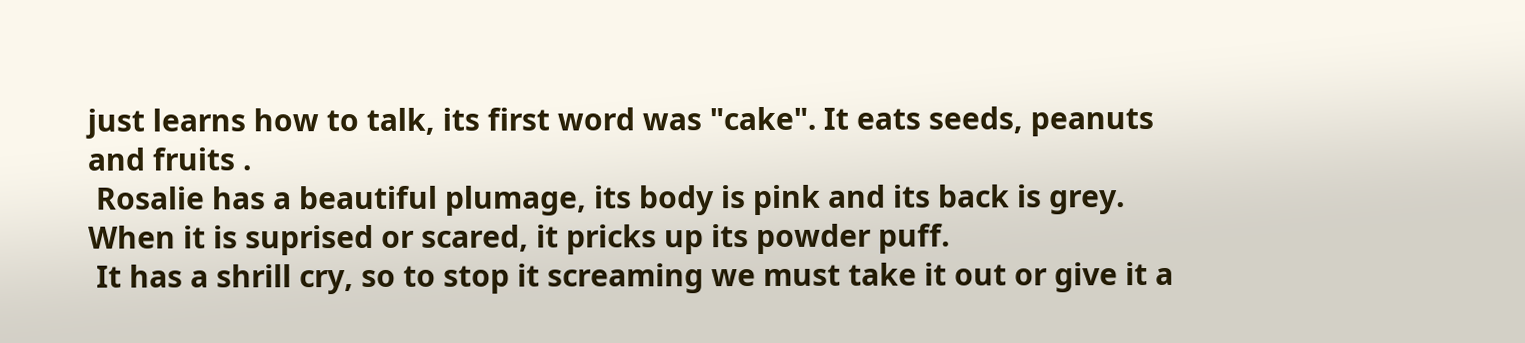just learns how to talk, its first word was "cake". It eats seeds, peanuts and fruits .
 Rosalie has a beautiful plumage, its body is pink and its back is grey. When it is suprised or scared, it pricks up its powder puff.
 It has a shrill cry, so to stop it screaming we must take it out or give it a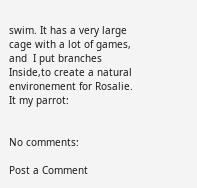swim. It has a very large cage with a lot of games, and  I put branches Inside,to create a natural environement for Rosalie.
It my parrot:


No comments:

Post a Comment